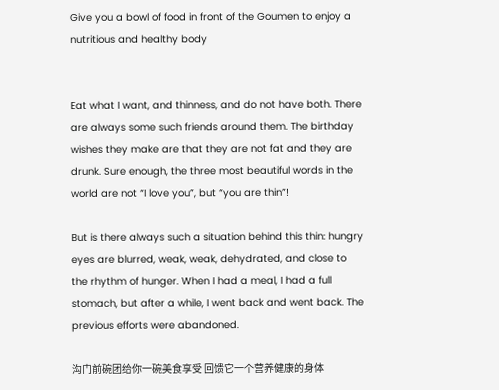Give you a bowl of food in front of the Goumen to enjoy a nutritious and healthy body


Eat what I want, and thinness, and do not have both. There are always some such friends around them. The birthday wishes they make are that they are not fat and they are drunk. Sure enough, the three most beautiful words in the world are not “I love you”, but “you are thin”!

But is there always such a situation behind this thin: hungry eyes are blurred, weak, weak, dehydrated, and close to the rhythm of hunger. When I had a meal, I had a full stomach, but after a while, I went back and went back. The previous efforts were abandoned.

沟门前碗团给你一碗美食享受 回馈它一个营养健康的身体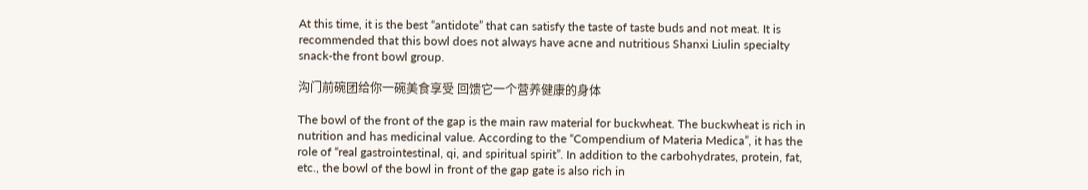At this time, it is the best “antidote” that can satisfy the taste of taste buds and not meat. It is recommended that this bowl does not always have acne and nutritious Shanxi Liulin specialty snack-the front bowl group.

沟门前碗团给你一碗美食享受 回馈它一个营养健康的身体

The bowl of the front of the gap is the main raw material for buckwheat. The buckwheat is rich in nutrition and has medicinal value. According to the “Compendium of Materia Medica”, it has the role of “real gastrointestinal, qi, and spiritual spirit”. In addition to the carbohydrates, protein, fat, etc., the bowl of the bowl in front of the gap gate is also rich in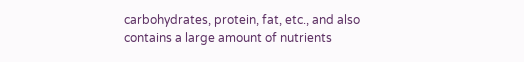carbohydrates, protein, fat, etc., and also contains a large amount of nutrients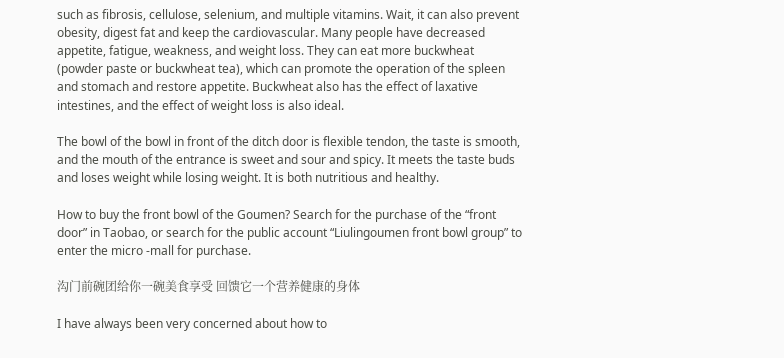such as fibrosis, cellulose, selenium, and multiple vitamins. Wait, it can also prevent obesity, digest fat and keep the cardiovascular. Many people have decreased appetite, fatigue, weakness, and weight loss. They can eat more buckwheat (powder paste or buckwheat tea), which can promote the operation of the spleen and stomach and restore appetite. Buckwheat also has the effect of laxative intestines, and the effect of weight loss is also ideal.

The bowl of the bowl in front of the ditch door is flexible tendon, the taste is smooth, and the mouth of the entrance is sweet and sour and spicy. It meets the taste buds and loses weight while losing weight. It is both nutritious and healthy.

How to buy the front bowl of the Goumen? Search for the purchase of the “front door” in Taobao, or search for the public account “Liulingoumen front bowl group” to enter the micro -mall for purchase.

沟门前碗团给你一碗美食享受 回馈它一个营养健康的身体

I have always been very concerned about how to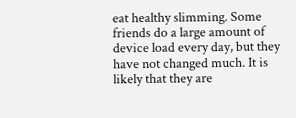eat healthy slimming. Some friends do a large amount of device load every day, but they have not changed much. It is likely that they are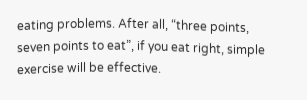eating problems. After all, “three points, seven points to eat”, if you eat right, simple exercise will be effective.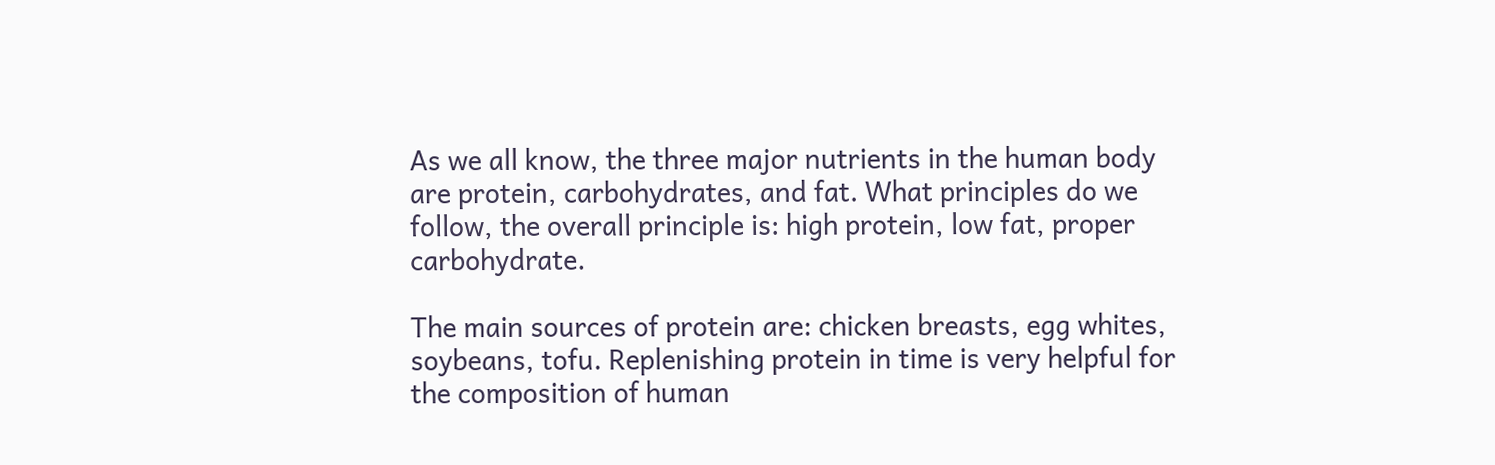As we all know, the three major nutrients in the human body are protein, carbohydrates, and fat. What principles do we follow, the overall principle is: high protein, low fat, proper carbohydrate.

The main sources of protein are: chicken breasts, egg whites, soybeans, tofu. Replenishing protein in time is very helpful for the composition of human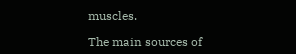muscles.

The main sources of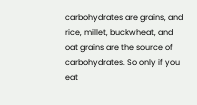carbohydrates are grains, and rice, millet, buckwheat, and oat grains are the source of carbohydrates. So only if you eat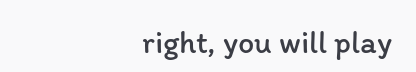right, you will play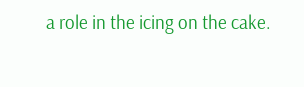a role in the icing on the cake.